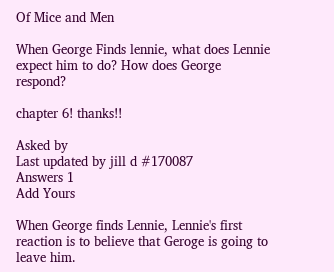Of Mice and Men

When George Finds lennie, what does Lennie expect him to do? How does George respond?

chapter 6! thanks!!

Asked by
Last updated by jill d #170087
Answers 1
Add Yours

When George finds Lennie, Lennie's first reaction is to believe that Geroge is going to leave him.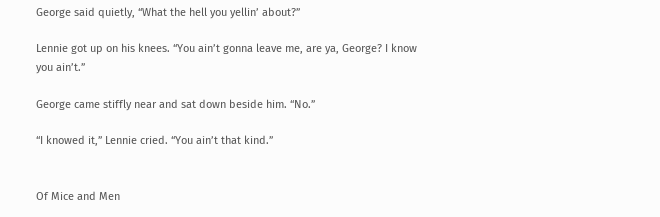George said quietly, “What the hell you yellin’ about?”

Lennie got up on his knees. “You ain’t gonna leave me, are ya, George? I know you ain’t.”

George came stiffly near and sat down beside him. “No.”

“I knowed it,” Lennie cried. “You ain’t that kind.”


Of Mice and Men